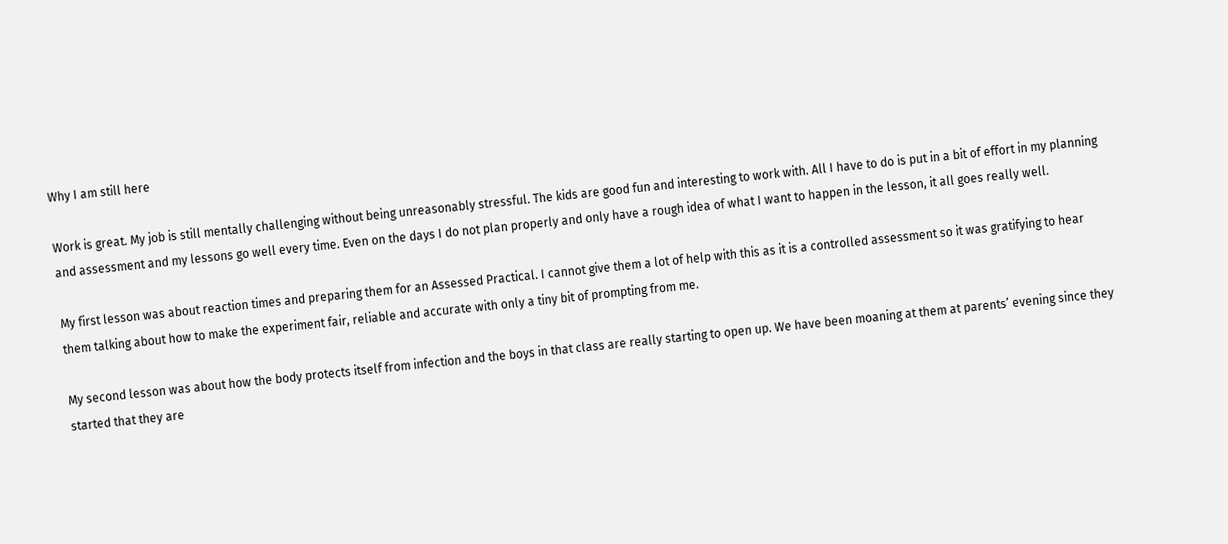Why I am still here

Work is great. My job is still mentally challenging without being unreasonably stressful. The kids are good fun and interesting to work with. All I have to do is put in a bit of effort in my planning and assessment and my lessons go well every time. Even on the days I do not plan properly and only have a rough idea of what I want to happen in the lesson, it all goes really well.

My first lesson was about reaction times and preparing them for an Assessed Practical. I cannot give them a lot of help with this as it is a controlled assessment so it was gratifying to hear them talking about how to make the experiment fair, reliable and accurate with only a tiny bit of prompting from me.

My second lesson was about how the body protects itself from infection and the boys in that class are really starting to open up. We have been moaning at them at parents’ evening since they started that they are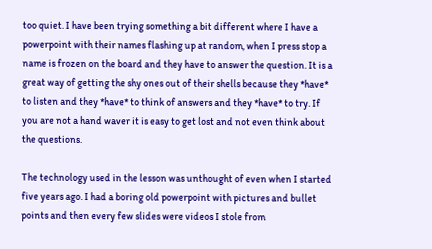too quiet. I have been trying something a bit different where I have a powerpoint with their names flashing up at random, when I press stop a name is frozen on the board and they have to answer the question. It is a great way of getting the shy ones out of their shells because they *have* to listen and they *have* to think of answers and they *have* to try. If you are not a hand waver it is easy to get lost and not even think about the questions.

The technology used in the lesson was unthought of even when I started five years ago. I had a boring old powerpoint with pictures and bullet points and then every few slides were videos I stole from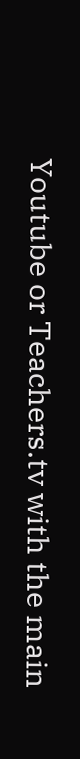Youtube or Teachers.tv with the main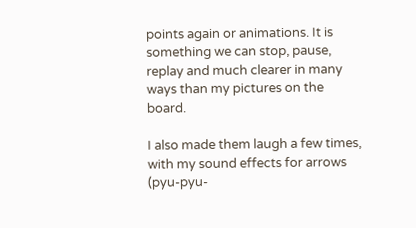points again or animations. It is something we can stop, pause, replay and much clearer in many ways than my pictures on the board.

I also made them laugh a few times, with my sound effects for arrows (pyu-pyu-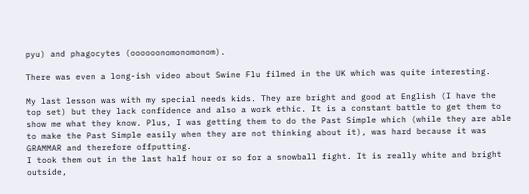pyu) and phagocytes (oooooonomonomonom).

There was even a long-ish video about Swine Flu filmed in the UK which was quite interesting.

My last lesson was with my special needs kids. They are bright and good at English (I have the top set) but they lack confidence and also a work ethic. It is a constant battle to get them to show me what they know. Plus, I was getting them to do the Past Simple which (while they are able to make the Past Simple easily when they are not thinking about it), was hard because it was GRAMMAR and therefore offputting.
I took them out in the last half hour or so for a snowball fight. It is really white and bright outside,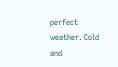perfect weather. Cold and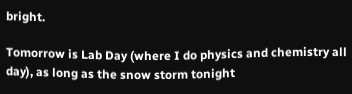bright.

Tomorrow is Lab Day (where I do physics and chemistry all day), as long as the snow storm tonight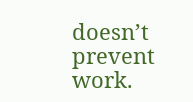doesn’t prevent work.